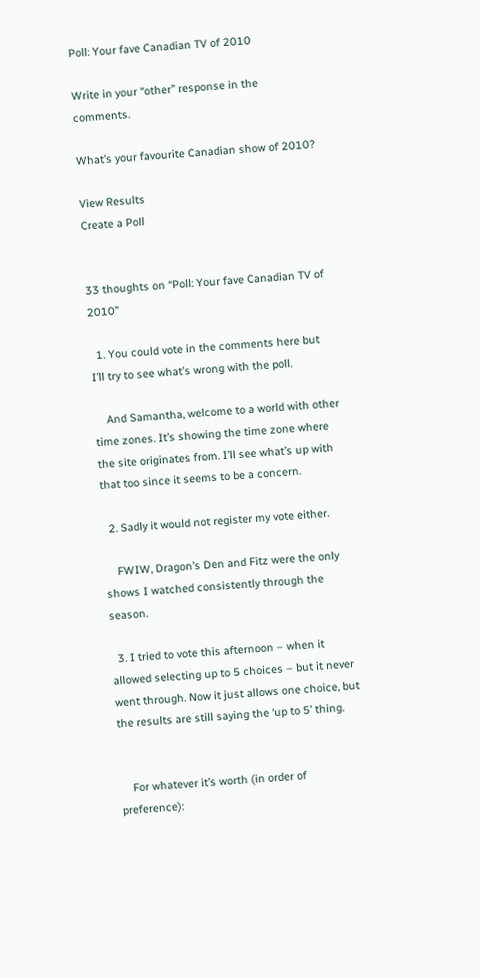Poll: Your fave Canadian TV of 2010

Write in your “other” response in the comments.

What’s your favourite Canadian show of 2010?

View Results
Create a Poll


33 thoughts on “Poll: Your fave Canadian TV of 2010”

  1. You could vote in the comments here but I’ll try to see what’s wrong with the poll.

    And Samantha, welcome to a world with other time zones. It’s showing the time zone where the site originates from. I’ll see what’s up with that too since it seems to be a concern.

  2. Sadly it would not register my vote either.

    FWIW, Dragon’s Den and Fitz were the only shows I watched consistently through the season.

  3. I tried to vote this afternoon – when it allowed selecting up to 5 choices – but it never went through. Now it just allows one choice, but the results are still saying the ‘up to 5’ thing.


    For whatever it’s worth (in order of preference):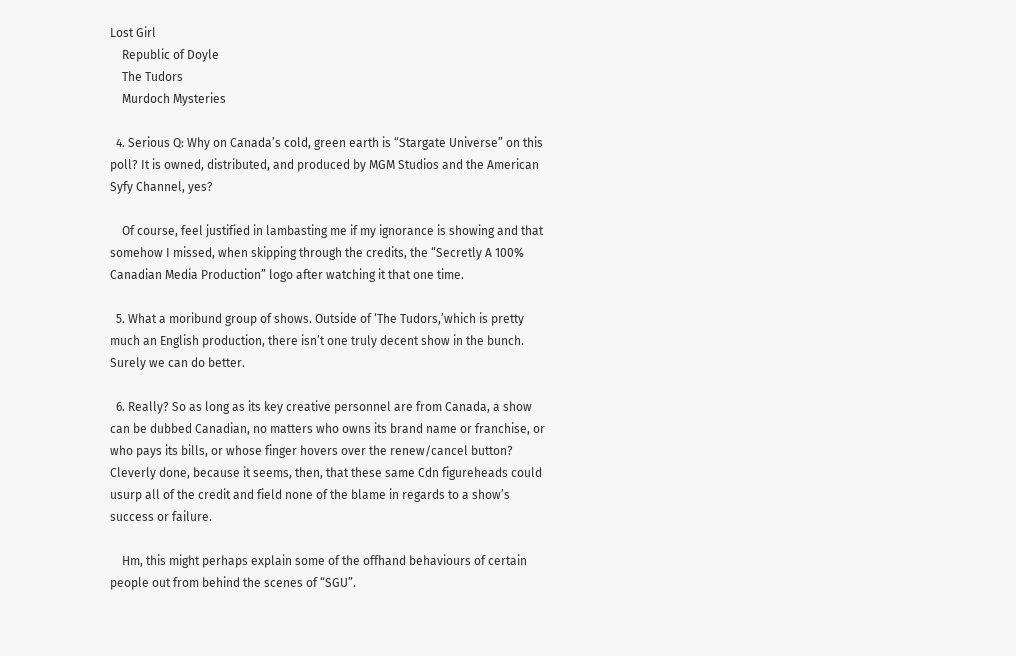Lost Girl
    Republic of Doyle
    The Tudors
    Murdoch Mysteries

  4. Serious Q: Why on Canada’s cold, green earth is “Stargate Universe” on this poll? It is owned, distributed, and produced by MGM Studios and the American Syfy Channel, yes?

    Of course, feel justified in lambasting me if my ignorance is showing and that somehow I missed, when skipping through the credits, the “Secretly A 100% Canadian Media Production” logo after watching it that one time.

  5. What a moribund group of shows. Outside of ‘The Tudors,’which is pretty much an English production, there isn’t one truly decent show in the bunch. Surely we can do better.

  6. Really? So as long as its key creative personnel are from Canada, a show can be dubbed Canadian, no matters who owns its brand name or franchise, or who pays its bills, or whose finger hovers over the renew/cancel button? Cleverly done, because it seems, then, that these same Cdn figureheads could usurp all of the credit and field none of the blame in regards to a show’s success or failure.

    Hm, this might perhaps explain some of the offhand behaviours of certain people out from behind the scenes of “SGU”.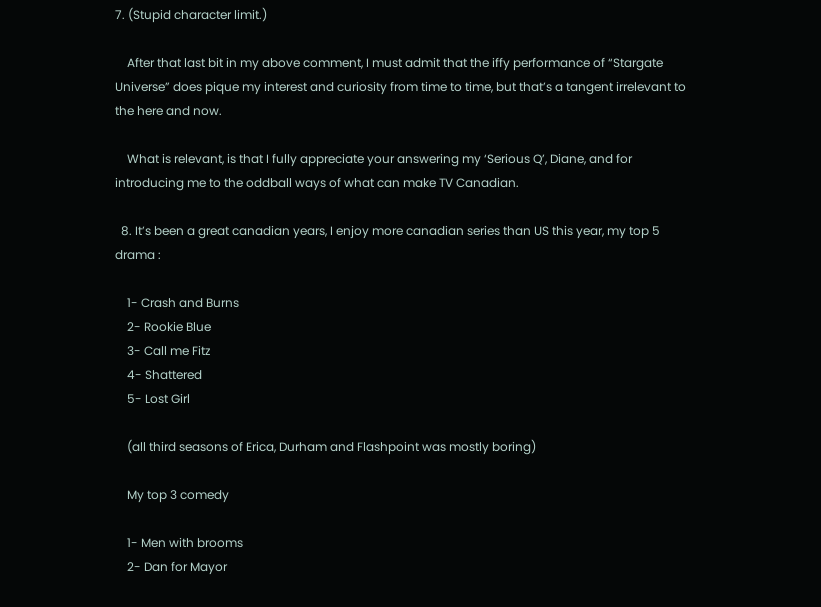7. (Stupid character limit.)

    After that last bit in my above comment, I must admit that the iffy performance of “Stargate Universe” does pique my interest and curiosity from time to time, but that’s a tangent irrelevant to the here and now.

    What is relevant, is that I fully appreciate your answering my ‘Serious Q’, Diane, and for introducing me to the oddball ways of what can make TV Canadian.

  8. It’s been a great canadian years, I enjoy more canadian series than US this year, my top 5 drama :

    1- Crash and Burns
    2- Rookie Blue
    3- Call me Fitz
    4- Shattered
    5- Lost Girl

    (all third seasons of Erica, Durham and Flashpoint was mostly boring)

    My top 3 comedy

    1- Men with brooms
    2- Dan for Mayor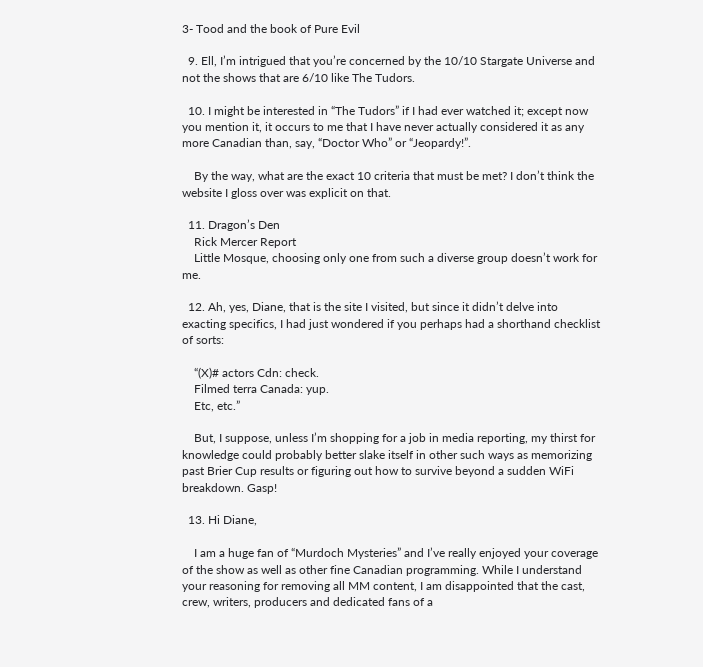3- Tood and the book of Pure Evil

  9. Ell, I’m intrigued that you’re concerned by the 10/10 Stargate Universe and not the shows that are 6/10 like The Tudors.

  10. I might be interested in “The Tudors” if I had ever watched it; except now you mention it, it occurs to me that I have never actually considered it as any more Canadian than, say, “Doctor Who” or “Jeopardy!”.

    By the way, what are the exact 10 criteria that must be met? I don’t think the website I gloss over was explicit on that.

  11. Dragon’s Den
    Rick Mercer Report
    Little Mosque, choosing only one from such a diverse group doesn’t work for me.

  12. Ah, yes, Diane, that is the site I visited, but since it didn’t delve into exacting specifics, I had just wondered if you perhaps had a shorthand checklist of sorts:

    “(X)# actors Cdn: check.
    Filmed terra Canada: yup.
    Etc, etc.”

    But, I suppose, unless I’m shopping for a job in media reporting, my thirst for knowledge could probably better slake itself in other such ways as memorizing past Brier Cup results or figuring out how to survive beyond a sudden WiFi breakdown. Gasp!

  13. Hi Diane,

    I am a huge fan of “Murdoch Mysteries” and I’ve really enjoyed your coverage of the show as well as other fine Canadian programming. While I understand your reasoning for removing all MM content, I am disappointed that the cast, crew, writers, producers and dedicated fans of a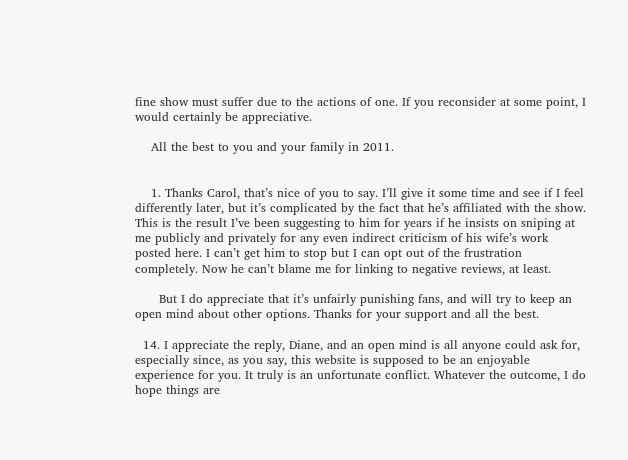fine show must suffer due to the actions of one. If you reconsider at some point, I would certainly be appreciative.

    All the best to you and your family in 2011.


    1. Thanks Carol, that’s nice of you to say. I’ll give it some time and see if I feel differently later, but it’s complicated by the fact that he’s affiliated with the show. This is the result I’ve been suggesting to him for years if he insists on sniping at me publicly and privately for any even indirect criticism of his wife’s work posted here. I can’t get him to stop but I can opt out of the frustration completely. Now he can’t blame me for linking to negative reviews, at least.

      But I do appreciate that it’s unfairly punishing fans, and will try to keep an open mind about other options. Thanks for your support and all the best.

  14. I appreciate the reply, Diane, and an open mind is all anyone could ask for, especially since, as you say, this website is supposed to be an enjoyable experience for you. It truly is an unfortunate conflict. Whatever the outcome, I do hope things are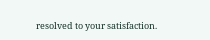resolved to your satisfaction.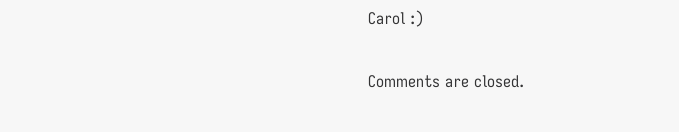Carol :)

Comments are closed.